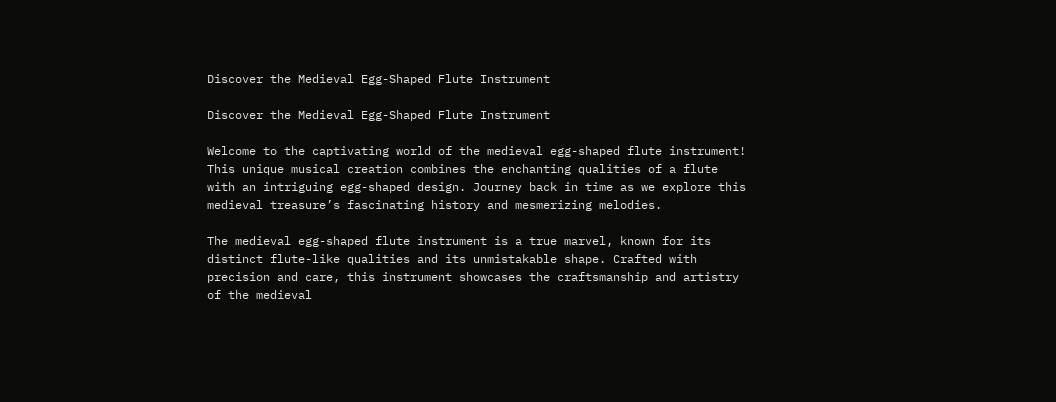Discover the Medieval Egg-Shaped Flute Instrument

Discover the Medieval Egg-Shaped Flute Instrument

Welcome to the captivating world of the medieval egg-shaped flute instrument! This unique musical creation combines the enchanting qualities of a flute with an intriguing egg-shaped design. Journey back in time as we explore this medieval treasure’s fascinating history and mesmerizing melodies.

The medieval egg-shaped flute instrument is a true marvel, known for its distinct flute-like qualities and its unmistakable shape. Crafted with precision and care, this instrument showcases the craftsmanship and artistry of the medieval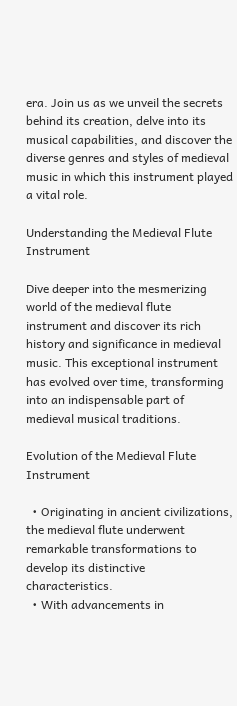era. Join us as we unveil the secrets behind its creation, delve into its musical capabilities, and discover the diverse genres and styles of medieval music in which this instrument played a vital role.

Understanding the Medieval Flute Instrument

Dive deeper into the mesmerizing world of the medieval flute instrument and discover its rich history and significance in medieval music. This exceptional instrument has evolved over time, transforming into an indispensable part of medieval musical traditions.

Evolution of the Medieval Flute Instrument

  • Originating in ancient civilizations, the medieval flute underwent remarkable transformations to develop its distinctive characteristics.
  • With advancements in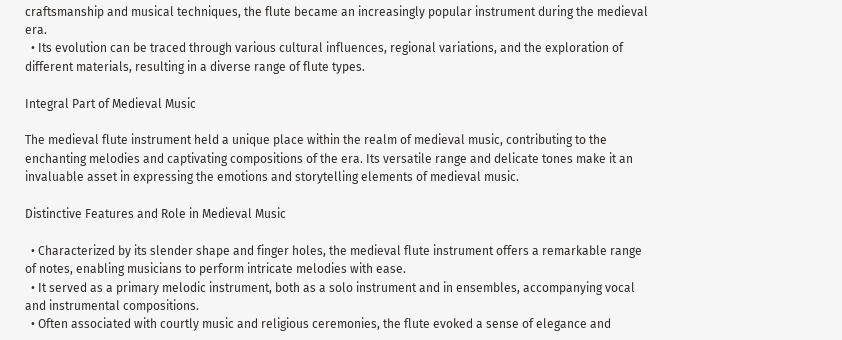craftsmanship and musical techniques, the flute became an increasingly popular instrument during the medieval era.
  • Its evolution can be traced through various cultural influences, regional variations, and the exploration of different materials, resulting in a diverse range of flute types.

Integral Part of Medieval Music

The medieval flute instrument held a unique place within the realm of medieval music, contributing to the enchanting melodies and captivating compositions of the era. Its versatile range and delicate tones make it an invaluable asset in expressing the emotions and storytelling elements of medieval music.

Distinctive Features and Role in Medieval Music

  • Characterized by its slender shape and finger holes, the medieval flute instrument offers a remarkable range of notes, enabling musicians to perform intricate melodies with ease.
  • It served as a primary melodic instrument, both as a solo instrument and in ensembles, accompanying vocal and instrumental compositions.
  • Often associated with courtly music and religious ceremonies, the flute evoked a sense of elegance and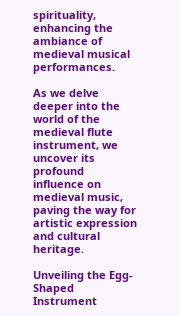spirituality, enhancing the ambiance of medieval musical performances.

As we delve deeper into the world of the medieval flute instrument, we uncover its profound influence on medieval music, paving the way for artistic expression and cultural heritage.

Unveiling the Egg-Shaped Instrument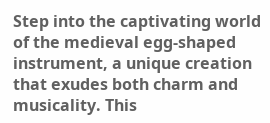Step into the captivating world of the medieval egg-shaped instrument, a unique creation that exudes both charm and musicality. This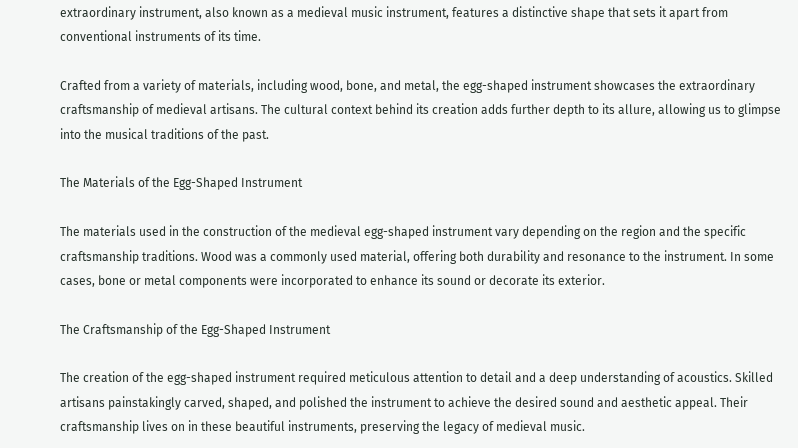extraordinary instrument, also known as a medieval music instrument, features a distinctive shape that sets it apart from conventional instruments of its time.

Crafted from a variety of materials, including wood, bone, and metal, the egg-shaped instrument showcases the extraordinary craftsmanship of medieval artisans. The cultural context behind its creation adds further depth to its allure, allowing us to glimpse into the musical traditions of the past.

The Materials of the Egg-Shaped Instrument

The materials used in the construction of the medieval egg-shaped instrument vary depending on the region and the specific craftsmanship traditions. Wood was a commonly used material, offering both durability and resonance to the instrument. In some cases, bone or metal components were incorporated to enhance its sound or decorate its exterior.

The Craftsmanship of the Egg-Shaped Instrument

The creation of the egg-shaped instrument required meticulous attention to detail and a deep understanding of acoustics. Skilled artisans painstakingly carved, shaped, and polished the instrument to achieve the desired sound and aesthetic appeal. Their craftsmanship lives on in these beautiful instruments, preserving the legacy of medieval music.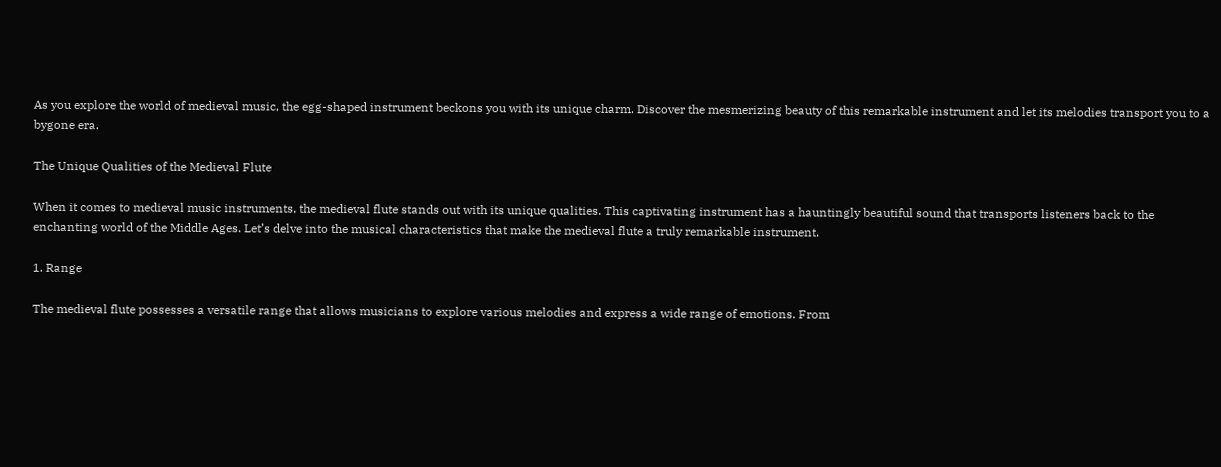As you explore the world of medieval music, the egg-shaped instrument beckons you with its unique charm. Discover the mesmerizing beauty of this remarkable instrument and let its melodies transport you to a bygone era.

The Unique Qualities of the Medieval Flute

When it comes to medieval music instruments, the medieval flute stands out with its unique qualities. This captivating instrument has a hauntingly beautiful sound that transports listeners back to the enchanting world of the Middle Ages. Let’s delve into the musical characteristics that make the medieval flute a truly remarkable instrument.

1. Range

The medieval flute possesses a versatile range that allows musicians to explore various melodies and express a wide range of emotions. From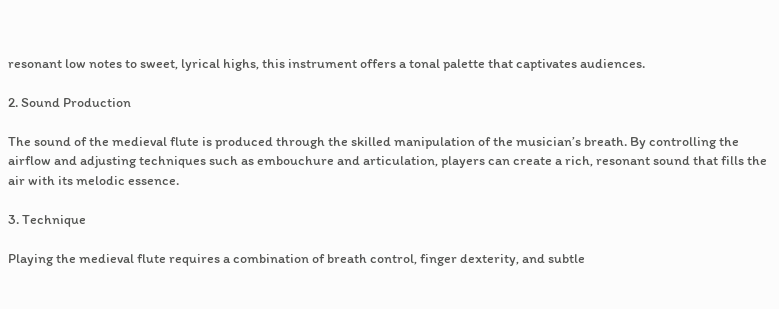resonant low notes to sweet, lyrical highs, this instrument offers a tonal palette that captivates audiences.

2. Sound Production

The sound of the medieval flute is produced through the skilled manipulation of the musician’s breath. By controlling the airflow and adjusting techniques such as embouchure and articulation, players can create a rich, resonant sound that fills the air with its melodic essence.

3. Technique

Playing the medieval flute requires a combination of breath control, finger dexterity, and subtle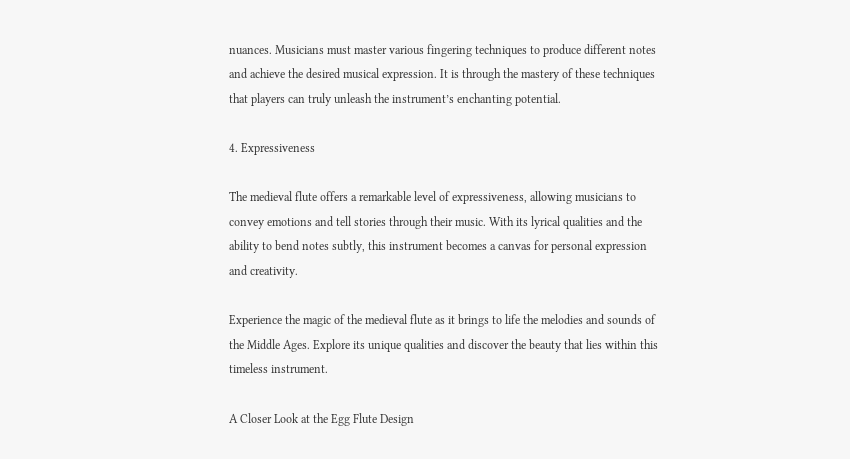nuances. Musicians must master various fingering techniques to produce different notes and achieve the desired musical expression. It is through the mastery of these techniques that players can truly unleash the instrument’s enchanting potential.

4. Expressiveness

The medieval flute offers a remarkable level of expressiveness, allowing musicians to convey emotions and tell stories through their music. With its lyrical qualities and the ability to bend notes subtly, this instrument becomes a canvas for personal expression and creativity.

Experience the magic of the medieval flute as it brings to life the melodies and sounds of the Middle Ages. Explore its unique qualities and discover the beauty that lies within this timeless instrument.

A Closer Look at the Egg Flute Design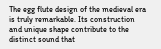The egg flute design of the medieval era is truly remarkable. Its construction and unique shape contribute to the distinct sound that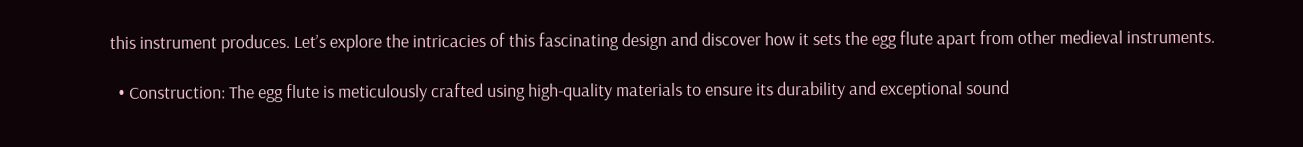this instrument produces. Let’s explore the intricacies of this fascinating design and discover how it sets the egg flute apart from other medieval instruments.

  • Construction: The egg flute is meticulously crafted using high-quality materials to ensure its durability and exceptional sound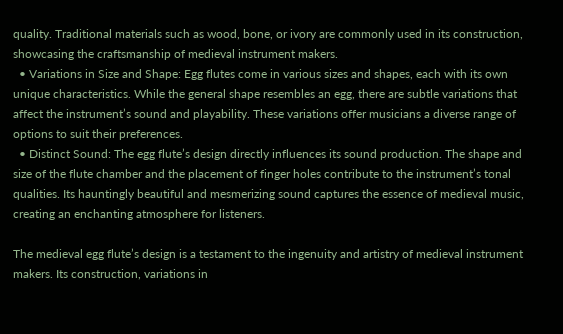quality. Traditional materials such as wood, bone, or ivory are commonly used in its construction, showcasing the craftsmanship of medieval instrument makers.
  • Variations in Size and Shape: Egg flutes come in various sizes and shapes, each with its own unique characteristics. While the general shape resembles an egg, there are subtle variations that affect the instrument’s sound and playability. These variations offer musicians a diverse range of options to suit their preferences.
  • Distinct Sound: The egg flute’s design directly influences its sound production. The shape and size of the flute chamber and the placement of finger holes contribute to the instrument’s tonal qualities. Its hauntingly beautiful and mesmerizing sound captures the essence of medieval music, creating an enchanting atmosphere for listeners.

The medieval egg flute’s design is a testament to the ingenuity and artistry of medieval instrument makers. Its construction, variations in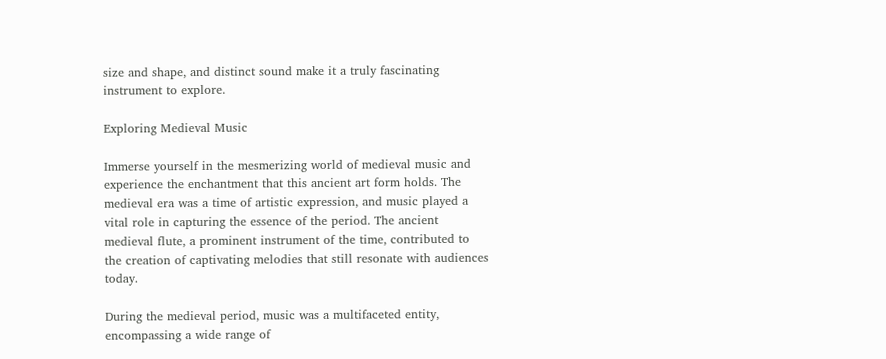size and shape, and distinct sound make it a truly fascinating instrument to explore.

Exploring Medieval Music

Immerse yourself in the mesmerizing world of medieval music and experience the enchantment that this ancient art form holds. The medieval era was a time of artistic expression, and music played a vital role in capturing the essence of the period. The ancient medieval flute, a prominent instrument of the time, contributed to the creation of captivating melodies that still resonate with audiences today.

During the medieval period, music was a multifaceted entity, encompassing a wide range of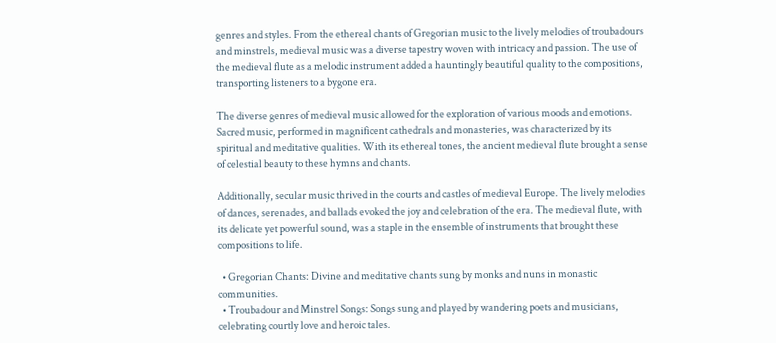genres and styles. From the ethereal chants of Gregorian music to the lively melodies of troubadours and minstrels, medieval music was a diverse tapestry woven with intricacy and passion. The use of the medieval flute as a melodic instrument added a hauntingly beautiful quality to the compositions, transporting listeners to a bygone era.

The diverse genres of medieval music allowed for the exploration of various moods and emotions. Sacred music, performed in magnificent cathedrals and monasteries, was characterized by its spiritual and meditative qualities. With its ethereal tones, the ancient medieval flute brought a sense of celestial beauty to these hymns and chants.

Additionally, secular music thrived in the courts and castles of medieval Europe. The lively melodies of dances, serenades, and ballads evoked the joy and celebration of the era. The medieval flute, with its delicate yet powerful sound, was a staple in the ensemble of instruments that brought these compositions to life.

  • Gregorian Chants: Divine and meditative chants sung by monks and nuns in monastic communities.
  • Troubadour and Minstrel Songs: Songs sung and played by wandering poets and musicians, celebrating courtly love and heroic tales.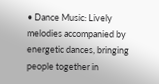• Dance Music: Lively melodies accompanied by energetic dances, bringing people together in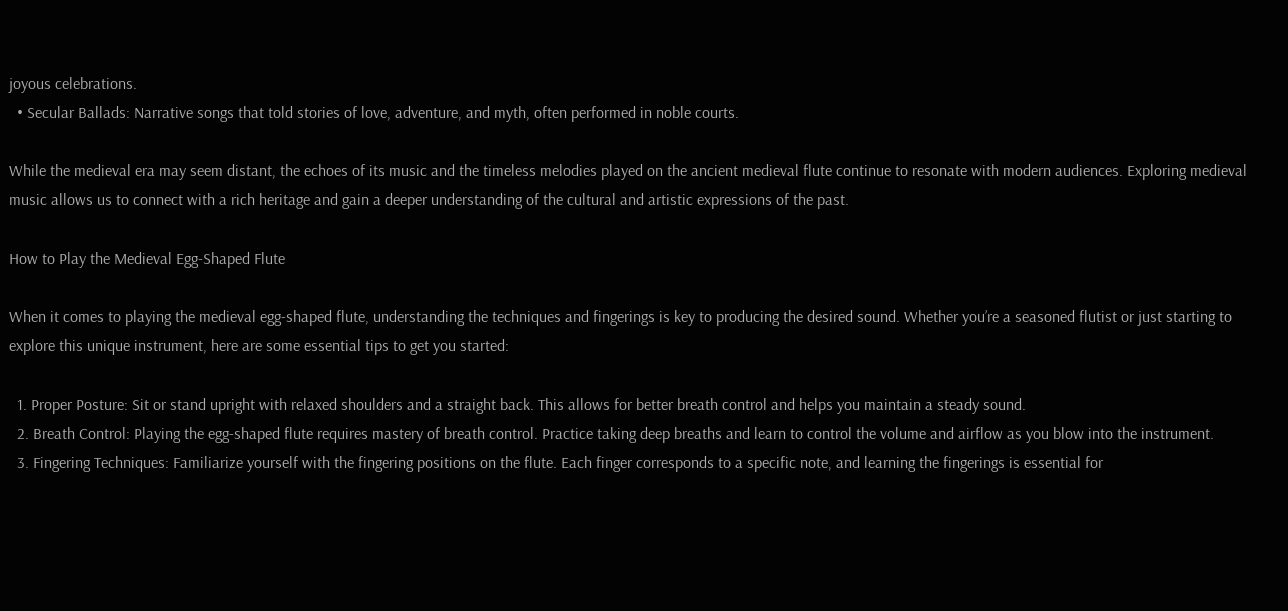joyous celebrations.
  • Secular Ballads: Narrative songs that told stories of love, adventure, and myth, often performed in noble courts.

While the medieval era may seem distant, the echoes of its music and the timeless melodies played on the ancient medieval flute continue to resonate with modern audiences. Exploring medieval music allows us to connect with a rich heritage and gain a deeper understanding of the cultural and artistic expressions of the past.

How to Play the Medieval Egg-Shaped Flute

When it comes to playing the medieval egg-shaped flute, understanding the techniques and fingerings is key to producing the desired sound. Whether you’re a seasoned flutist or just starting to explore this unique instrument, here are some essential tips to get you started:

  1. Proper Posture: Sit or stand upright with relaxed shoulders and a straight back. This allows for better breath control and helps you maintain a steady sound.
  2. Breath Control: Playing the egg-shaped flute requires mastery of breath control. Practice taking deep breaths and learn to control the volume and airflow as you blow into the instrument.
  3. Fingering Techniques: Familiarize yourself with the fingering positions on the flute. Each finger corresponds to a specific note, and learning the fingerings is essential for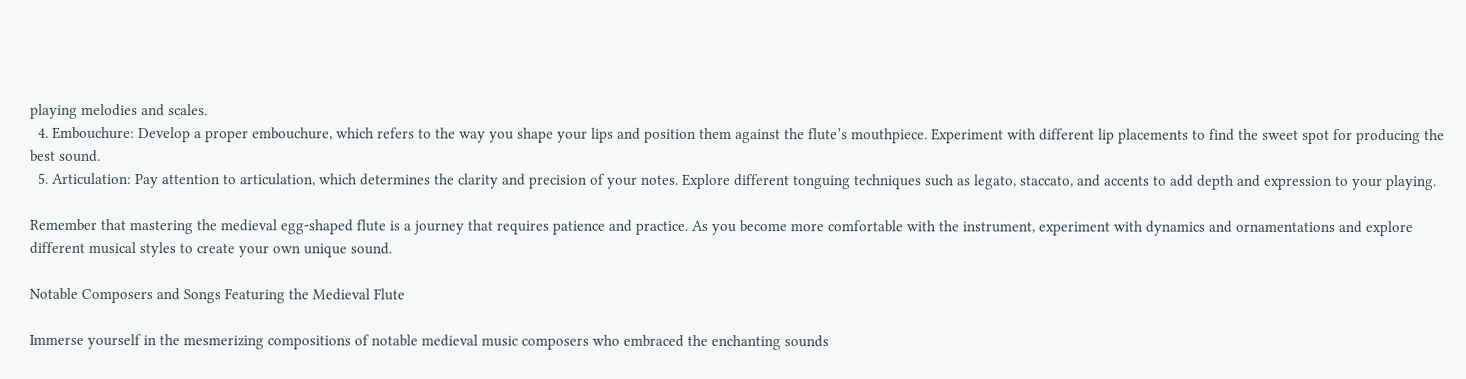playing melodies and scales.
  4. Embouchure: Develop a proper embouchure, which refers to the way you shape your lips and position them against the flute’s mouthpiece. Experiment with different lip placements to find the sweet spot for producing the best sound.
  5. Articulation: Pay attention to articulation, which determines the clarity and precision of your notes. Explore different tonguing techniques such as legato, staccato, and accents to add depth and expression to your playing.

Remember that mastering the medieval egg-shaped flute is a journey that requires patience and practice. As you become more comfortable with the instrument, experiment with dynamics and ornamentations and explore different musical styles to create your own unique sound.

Notable Composers and Songs Featuring the Medieval Flute

Immerse yourself in the mesmerizing compositions of notable medieval music composers who embraced the enchanting sounds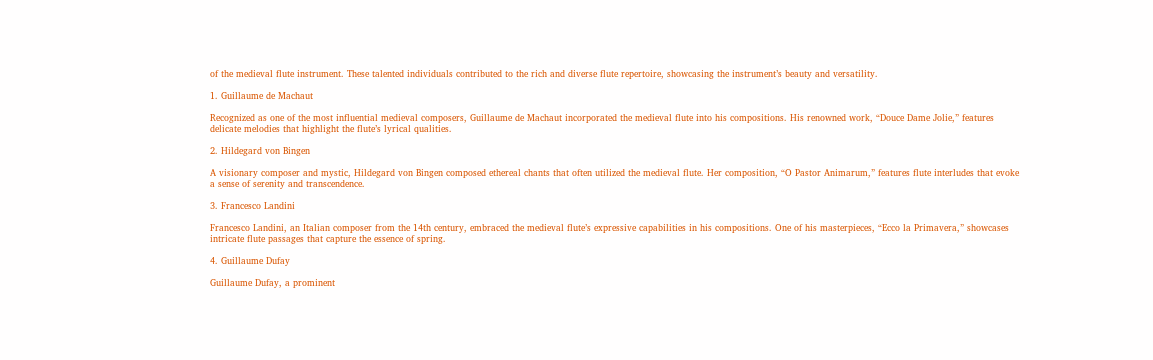of the medieval flute instrument. These talented individuals contributed to the rich and diverse flute repertoire, showcasing the instrument’s beauty and versatility.

1. Guillaume de Machaut

Recognized as one of the most influential medieval composers, Guillaume de Machaut incorporated the medieval flute into his compositions. His renowned work, “Douce Dame Jolie,” features delicate melodies that highlight the flute’s lyrical qualities.

2. Hildegard von Bingen

A visionary composer and mystic, Hildegard von Bingen composed ethereal chants that often utilized the medieval flute. Her composition, “O Pastor Animarum,” features flute interludes that evoke a sense of serenity and transcendence.

3. Francesco Landini

Francesco Landini, an Italian composer from the 14th century, embraced the medieval flute’s expressive capabilities in his compositions. One of his masterpieces, “Ecco la Primavera,” showcases intricate flute passages that capture the essence of spring.

4. Guillaume Dufay

Guillaume Dufay, a prominent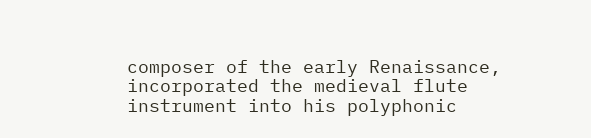composer of the early Renaissance, incorporated the medieval flute instrument into his polyphonic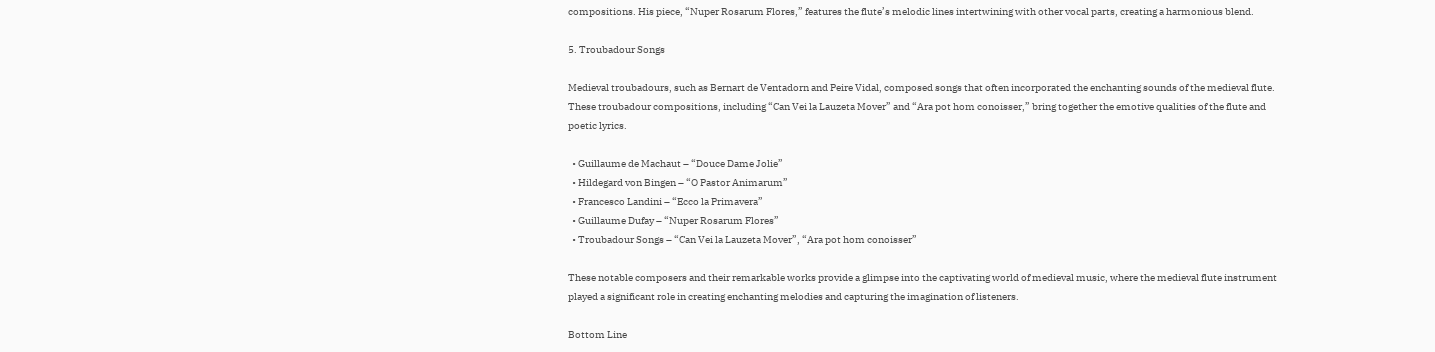compositions. His piece, “Nuper Rosarum Flores,” features the flute’s melodic lines intertwining with other vocal parts, creating a harmonious blend.

5. Troubadour Songs

Medieval troubadours, such as Bernart de Ventadorn and Peire Vidal, composed songs that often incorporated the enchanting sounds of the medieval flute. These troubadour compositions, including “Can Vei la Lauzeta Mover” and “Ara pot hom conoisser,” bring together the emotive qualities of the flute and poetic lyrics.

  • Guillaume de Machaut – “Douce Dame Jolie”
  • Hildegard von Bingen – “O Pastor Animarum”
  • Francesco Landini – “Ecco la Primavera”
  • Guillaume Dufay – “Nuper Rosarum Flores”
  • Troubadour Songs – “Can Vei la Lauzeta Mover”, “Ara pot hom conoisser”

These notable composers and their remarkable works provide a glimpse into the captivating world of medieval music, where the medieval flute instrument played a significant role in creating enchanting melodies and capturing the imagination of listeners.

Bottom Line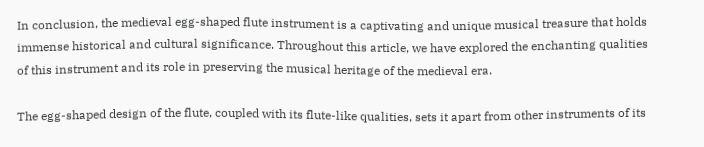In conclusion, the medieval egg-shaped flute instrument is a captivating and unique musical treasure that holds immense historical and cultural significance. Throughout this article, we have explored the enchanting qualities of this instrument and its role in preserving the musical heritage of the medieval era.

The egg-shaped design of the flute, coupled with its flute-like qualities, sets it apart from other instruments of its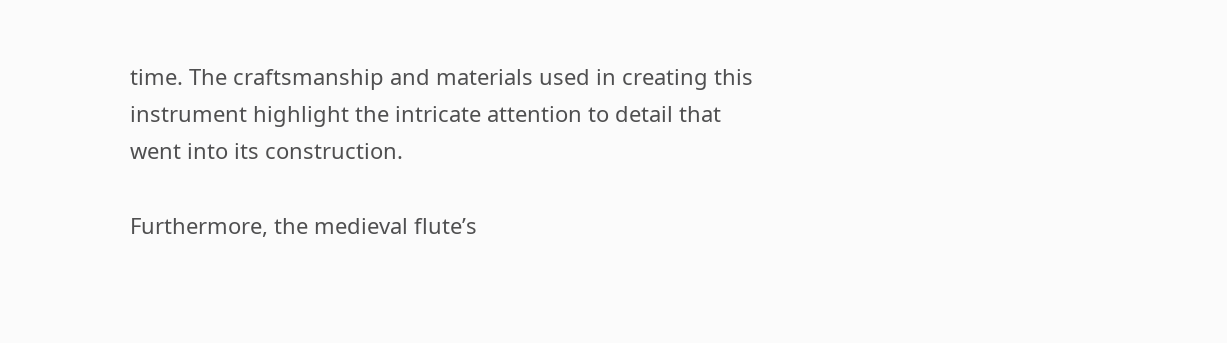time. The craftsmanship and materials used in creating this instrument highlight the intricate attention to detail that went into its construction.

Furthermore, the medieval flute’s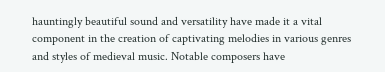hauntingly beautiful sound and versatility have made it a vital component in the creation of captivating melodies in various genres and styles of medieval music. Notable composers have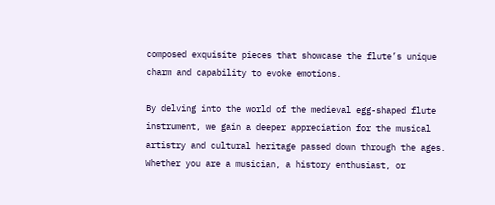composed exquisite pieces that showcase the flute’s unique charm and capability to evoke emotions.

By delving into the world of the medieval egg-shaped flute instrument, we gain a deeper appreciation for the musical artistry and cultural heritage passed down through the ages. Whether you are a musician, a history enthusiast, or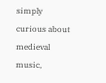simply curious about medieval music,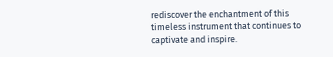rediscover the enchantment of this timeless instrument that continues to captivate and inspire.